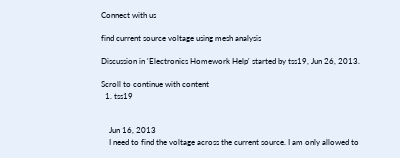Connect with us

find current source voltage using mesh analysis

Discussion in 'Electronics Homework Help' started by tss19, Jun 26, 2013.

Scroll to continue with content
  1. tss19


    Jun 16, 2013
    I need to find the voltage across the current source. I am only allowed to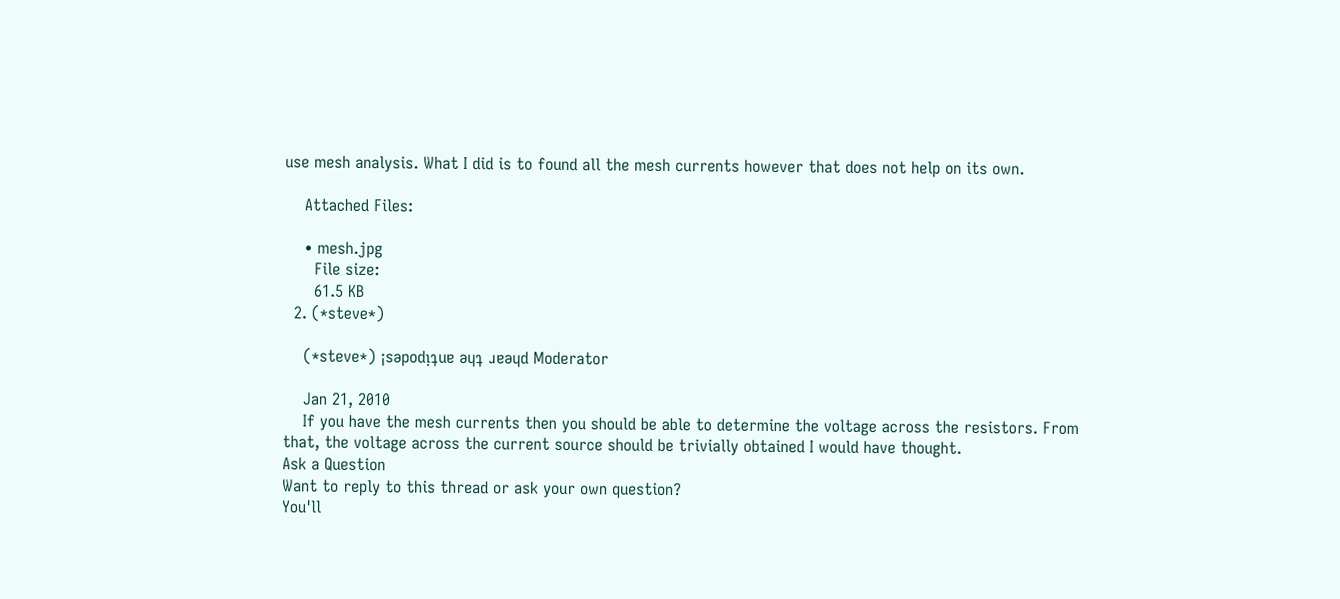use mesh analysis. What I did is to found all the mesh currents however that does not help on its own.

    Attached Files:

    • mesh.jpg
      File size:
      61.5 KB
  2. (*steve*)

    (*steve*) ¡sǝpodᴉʇuɐ ǝɥʇ ɹɐǝɥd Moderator

    Jan 21, 2010
    If you have the mesh currents then you should be able to determine the voltage across the resistors. From that, the voltage across the current source should be trivially obtained I would have thought.
Ask a Question
Want to reply to this thread or ask your own question?
You'll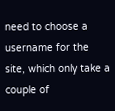need to choose a username for the site, which only take a couple of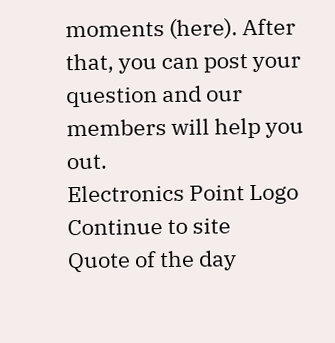moments (here). After that, you can post your question and our members will help you out.
Electronics Point Logo
Continue to site
Quote of the day